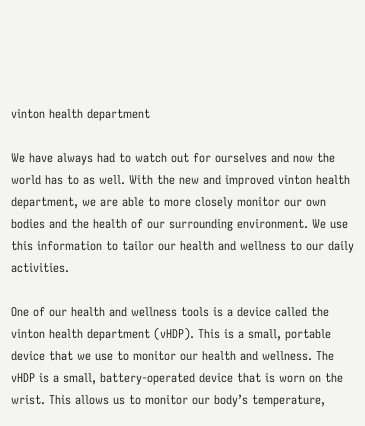vinton health department

We have always had to watch out for ourselves and now the world has to as well. With the new and improved vinton health department, we are able to more closely monitor our own bodies and the health of our surrounding environment. We use this information to tailor our health and wellness to our daily activities.

One of our health and wellness tools is a device called the vinton health department (vHDP). This is a small, portable device that we use to monitor our health and wellness. The vHDP is a small, battery-operated device that is worn on the wrist. This allows us to monitor our body’s temperature,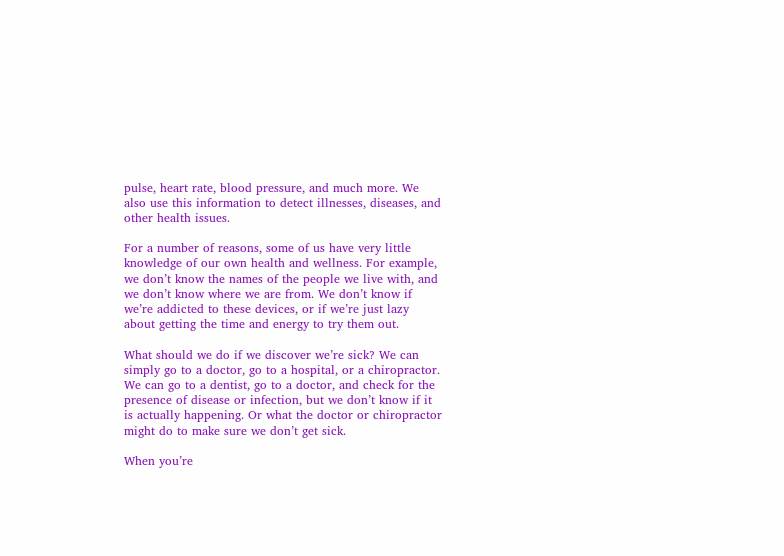pulse, heart rate, blood pressure, and much more. We also use this information to detect illnesses, diseases, and other health issues.

For a number of reasons, some of us have very little knowledge of our own health and wellness. For example, we don’t know the names of the people we live with, and we don’t know where we are from. We don’t know if we’re addicted to these devices, or if we’re just lazy about getting the time and energy to try them out.

What should we do if we discover we’re sick? We can simply go to a doctor, go to a hospital, or a chiropractor. We can go to a dentist, go to a doctor, and check for the presence of disease or infection, but we don’t know if it is actually happening. Or what the doctor or chiropractor might do to make sure we don’t get sick.

When you’re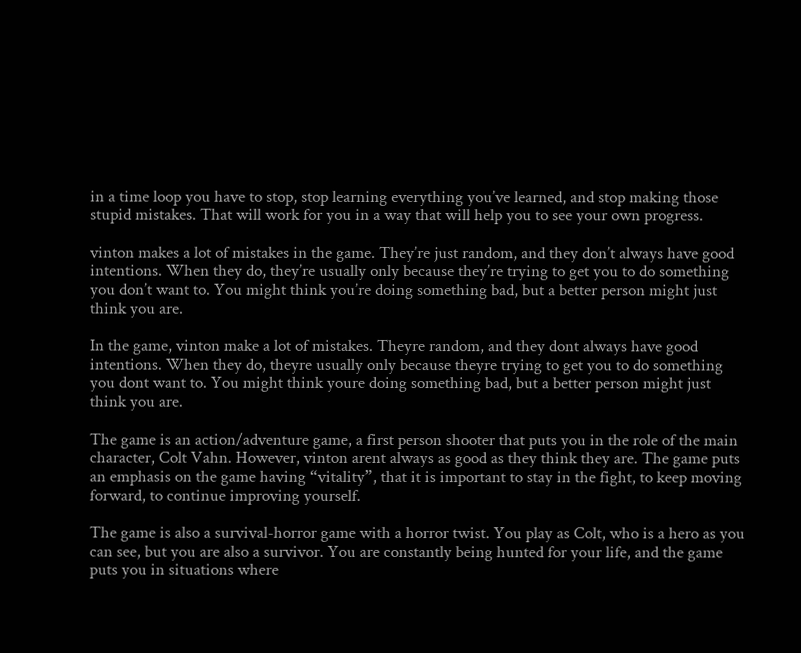in a time loop you have to stop, stop learning everything you’ve learned, and stop making those stupid mistakes. That will work for you in a way that will help you to see your own progress.

vinton makes a lot of mistakes in the game. They’re just random, and they don’t always have good intentions. When they do, they’re usually only because they’re trying to get you to do something you don’t want to. You might think you’re doing something bad, but a better person might just think you are.

In the game, vinton make a lot of mistakes. Theyre random, and they dont always have good intentions. When they do, theyre usually only because theyre trying to get you to do something you dont want to. You might think youre doing something bad, but a better person might just think you are.

The game is an action/adventure game, a first person shooter that puts you in the role of the main character, Colt Vahn. However, vinton arent always as good as they think they are. The game puts an emphasis on the game having “vitality”, that it is important to stay in the fight, to keep moving forward, to continue improving yourself.

The game is also a survival-horror game with a horror twist. You play as Colt, who is a hero as you can see, but you are also a survivor. You are constantly being hunted for your life, and the game puts you in situations where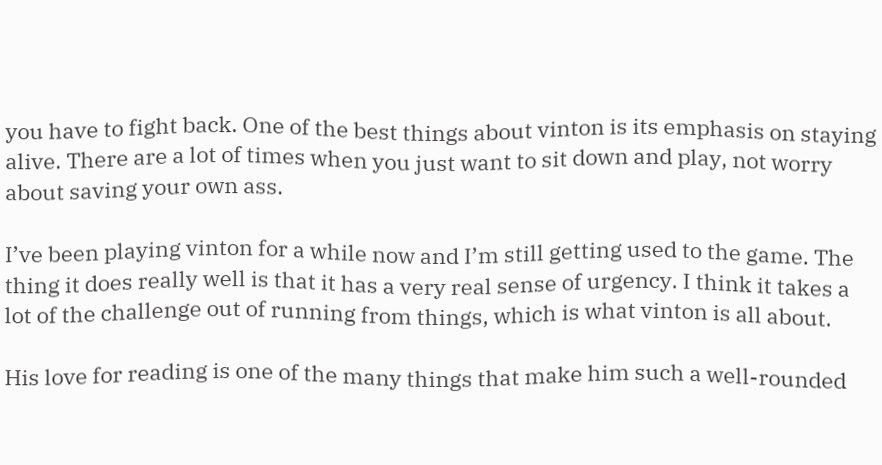you have to fight back. One of the best things about vinton is its emphasis on staying alive. There are a lot of times when you just want to sit down and play, not worry about saving your own ass.

I’ve been playing vinton for a while now and I’m still getting used to the game. The thing it does really well is that it has a very real sense of urgency. I think it takes a lot of the challenge out of running from things, which is what vinton is all about.

His love for reading is one of the many things that make him such a well-rounded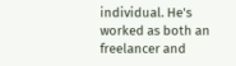individual. He's worked as both an freelancer and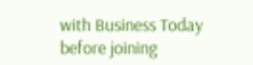with Business Today before joining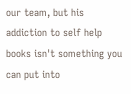our team, but his addiction to self help books isn't something you can put into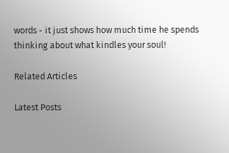words - it just shows how much time he spends thinking about what kindles your soul!

Related Articles

Latest Posts